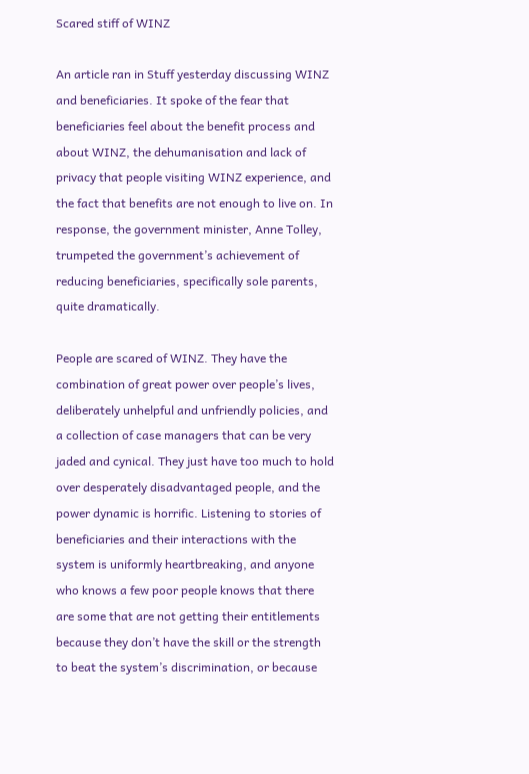Scared stiff of WINZ

An article ran in Stuff yesterday discussing WINZ and beneficiaries. It spoke of the fear that beneficiaries feel about the benefit process and about WINZ, the dehumanisation and lack of privacy that people visiting WINZ experience, and the fact that benefits are not enough to live on. In response, the government minister, Anne Tolley, trumpeted the government’s achievement of reducing beneficiaries, specifically sole parents, quite dramatically.

People are scared of WINZ. They have the combination of great power over people’s lives, deliberately unhelpful and unfriendly policies, and a collection of case managers that can be very jaded and cynical. They just have too much to hold over desperately disadvantaged people, and the power dynamic is horrific. Listening to stories of beneficiaries and their interactions with the system is uniformly heartbreaking, and anyone who knows a few poor people knows that there are some that are not getting their entitlements because they don’t have the skill or the strength to beat the system’s discrimination, or because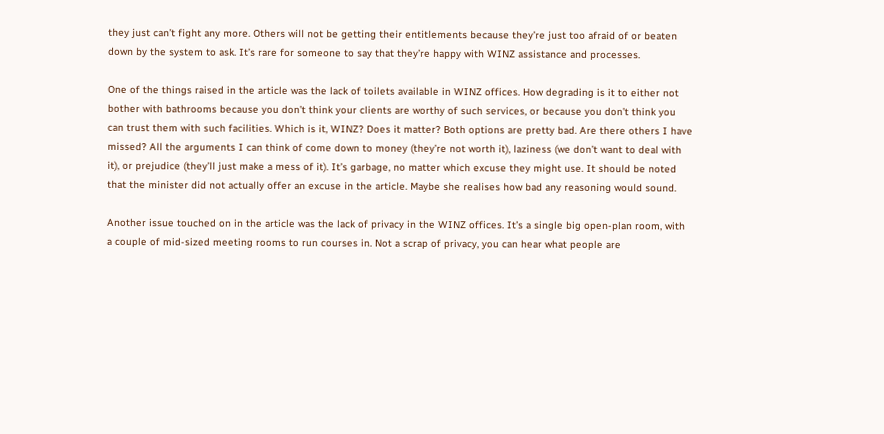they just can’t fight any more. Others will not be getting their entitlements because they’re just too afraid of or beaten down by the system to ask. It’s rare for someone to say that they’re happy with WINZ assistance and processes.

One of the things raised in the article was the lack of toilets available in WINZ offices. How degrading is it to either not bother with bathrooms because you don’t think your clients are worthy of such services, or because you don’t think you can trust them with such facilities. Which is it, WINZ? Does it matter? Both options are pretty bad. Are there others I have missed? All the arguments I can think of come down to money (they’re not worth it), laziness (we don’t want to deal with it), or prejudice (they’ll just make a mess of it). It’s garbage, no matter which excuse they might use. It should be noted that the minister did not actually offer an excuse in the article. Maybe she realises how bad any reasoning would sound.

Another issue touched on in the article was the lack of privacy in the WINZ offices. It’s a single big open-plan room, with a couple of mid-sized meeting rooms to run courses in. Not a scrap of privacy, you can hear what people are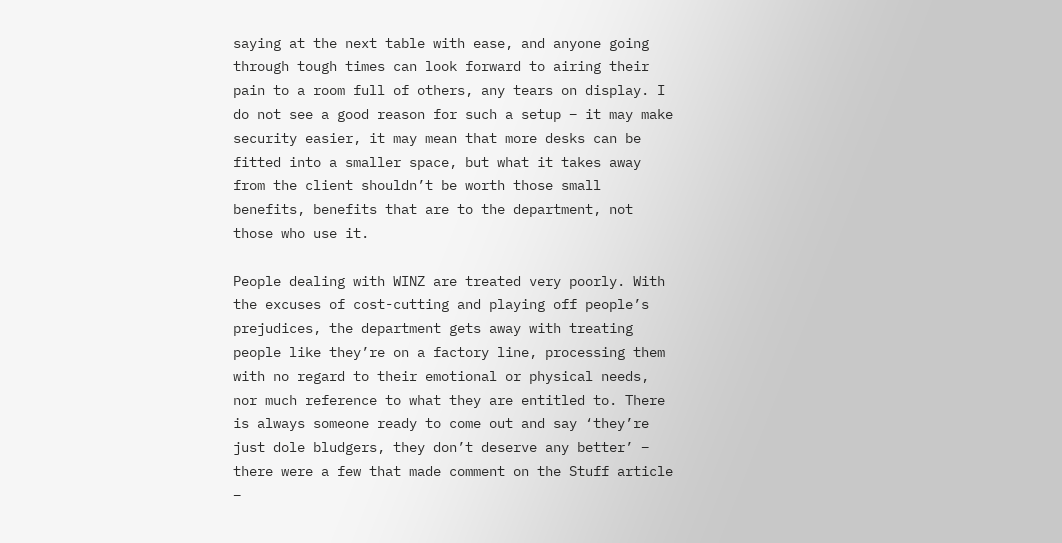saying at the next table with ease, and anyone going through tough times can look forward to airing their pain to a room full of others, any tears on display. I do not see a good reason for such a setup – it may make security easier, it may mean that more desks can be fitted into a smaller space, but what it takes away from the client shouldn’t be worth those small benefits, benefits that are to the department, not those who use it.

People dealing with WINZ are treated very poorly. With the excuses of cost-cutting and playing off people’s prejudices, the department gets away with treating people like they’re on a factory line, processing them with no regard to their emotional or physical needs, nor much reference to what they are entitled to. There is always someone ready to come out and say ‘they’re just dole bludgers, they don’t deserve any better’ – there were a few that made comment on the Stuff article –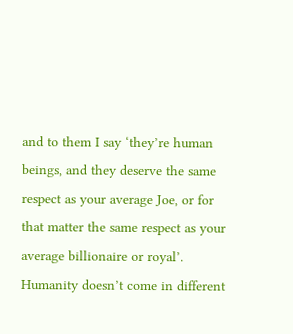and to them I say ‘they’re human beings, and they deserve the same respect as your average Joe, or for that matter the same respect as your average billionaire or royal’. Humanity doesn’t come in different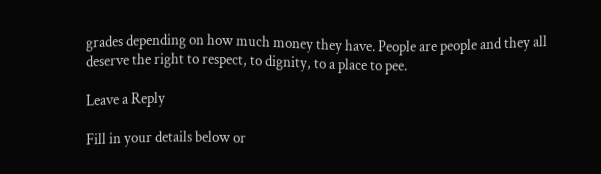grades depending on how much money they have. People are people and they all deserve the right to respect, to dignity, to a place to pee.

Leave a Reply

Fill in your details below or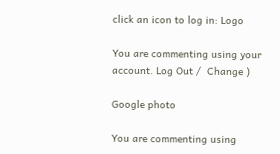click an icon to log in: Logo

You are commenting using your account. Log Out /  Change )

Google photo

You are commenting using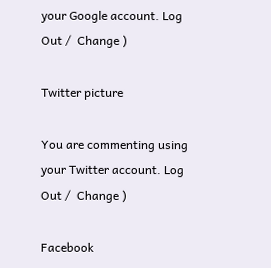your Google account. Log Out /  Change )

Twitter picture

You are commenting using your Twitter account. Log Out /  Change )

Facebook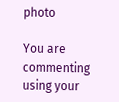photo

You are commenting using your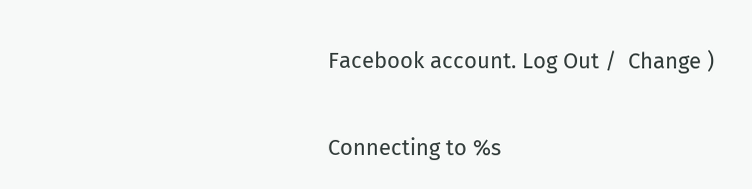Facebook account. Log Out /  Change )

Connecting to %s